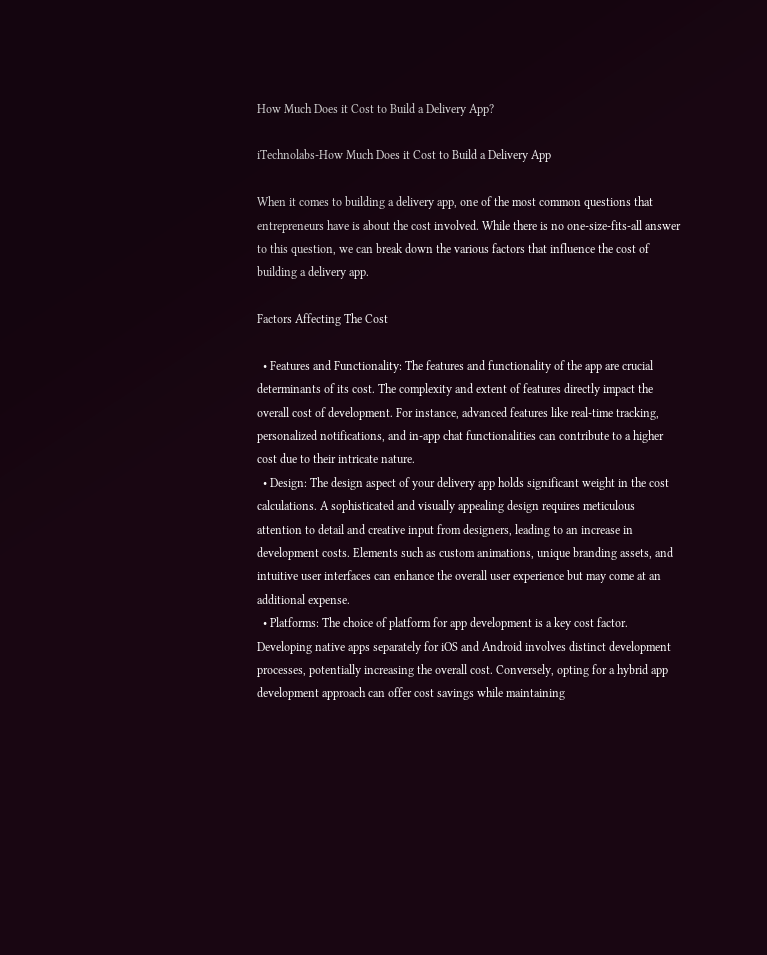How Much Does it Cost to Build a Delivery App?

iTechnolabs-How Much Does it Cost to Build a Delivery App

When it comes to building a delivery app, one of the most common questions that entrepreneurs have is about the cost involved. While there is no one-size-fits-all answer to this question, we can break down the various factors that influence the cost of building a delivery app.

Factors Affecting The Cost

  • Features and Functionality: The features and functionality of the app are crucial determinants of its cost. The complexity and extent of features directly impact the overall cost of development. For instance, advanced features like real-time tracking, personalized notifications, and in-app chat functionalities can contribute to a higher cost due to their intricate nature.
  • Design: The design aspect of your delivery app holds significant weight in the cost calculations. A sophisticated and visually appealing design requires meticulous attention to detail and creative input from designers, leading to an increase in development costs. Elements such as custom animations, unique branding assets, and intuitive user interfaces can enhance the overall user experience but may come at an additional expense.
  • Platforms: The choice of platform for app development is a key cost factor. Developing native apps separately for iOS and Android involves distinct development processes, potentially increasing the overall cost. Conversely, opting for a hybrid app development approach can offer cost savings while maintaining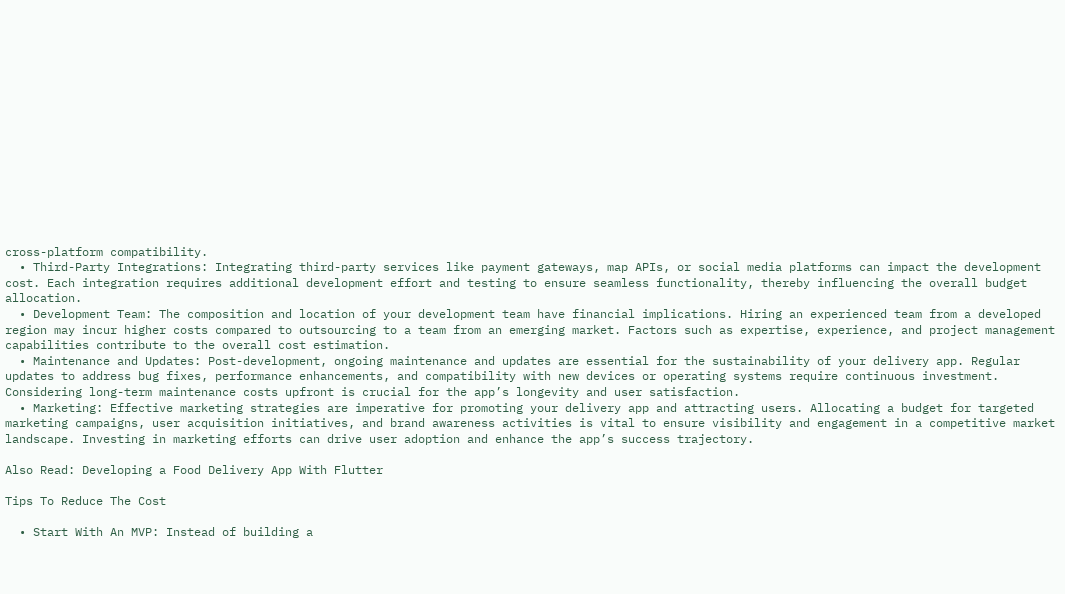cross-platform compatibility.
  • Third-Party Integrations: Integrating third-party services like payment gateways, map APIs, or social media platforms can impact the development cost. Each integration requires additional development effort and testing to ensure seamless functionality, thereby influencing the overall budget allocation.
  • Development Team: The composition and location of your development team have financial implications. Hiring an experienced team from a developed region may incur higher costs compared to outsourcing to a team from an emerging market. Factors such as expertise, experience, and project management capabilities contribute to the overall cost estimation.
  • Maintenance and Updates: Post-development, ongoing maintenance and updates are essential for the sustainability of your delivery app. Regular updates to address bug fixes, performance enhancements, and compatibility with new devices or operating systems require continuous investment. Considering long-term maintenance costs upfront is crucial for the app’s longevity and user satisfaction.
  • Marketing: Effective marketing strategies are imperative for promoting your delivery app and attracting users. Allocating a budget for targeted marketing campaigns, user acquisition initiatives, and brand awareness activities is vital to ensure visibility and engagement in a competitive market landscape. Investing in marketing efforts can drive user adoption and enhance the app’s success trajectory.

Also Read: Developing a Food Delivery App With Flutter

Tips To Reduce The Cost

  • Start With An MVP: Instead of building a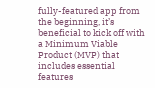fully-featured app from the beginning, it’s beneficial to kick off with a Minimum Viable Product (MVP) that includes essential features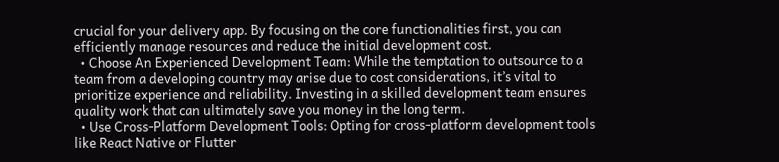crucial for your delivery app. By focusing on the core functionalities first, you can efficiently manage resources and reduce the initial development cost.
  • Choose An Experienced Development Team: While the temptation to outsource to a team from a developing country may arise due to cost considerations, it’s vital to prioritize experience and reliability. Investing in a skilled development team ensures quality work that can ultimately save you money in the long term.
  • Use Cross-Platform Development Tools: Opting for cross-platform development tools like React Native or Flutter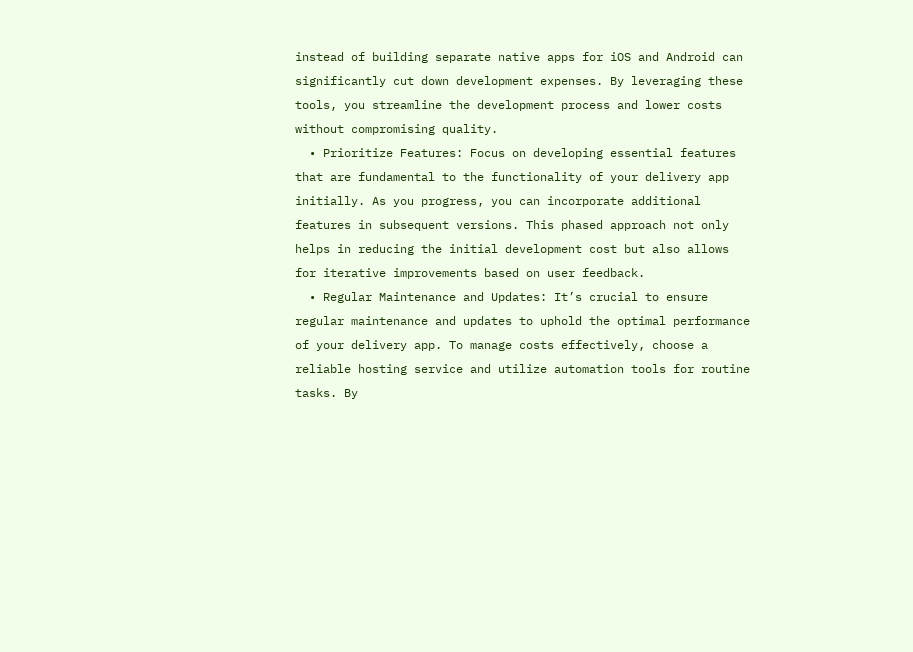instead of building separate native apps for iOS and Android can significantly cut down development expenses. By leveraging these tools, you streamline the development process and lower costs without compromising quality.
  • Prioritize Features: Focus on developing essential features that are fundamental to the functionality of your delivery app initially. As you progress, you can incorporate additional features in subsequent versions. This phased approach not only helps in reducing the initial development cost but also allows for iterative improvements based on user feedback.
  • Regular Maintenance and Updates: It’s crucial to ensure regular maintenance and updates to uphold the optimal performance of your delivery app. To manage costs effectively, choose a reliable hosting service and utilize automation tools for routine tasks. By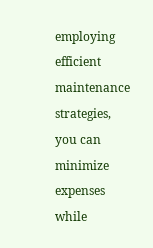employing efficient maintenance strategies, you can minimize expenses while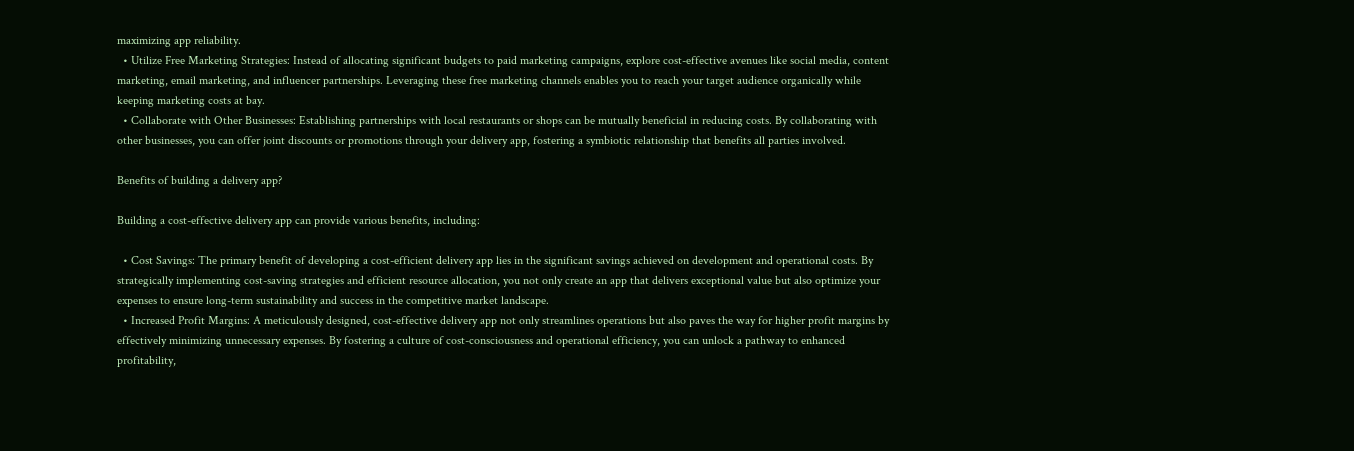maximizing app reliability.
  • Utilize Free Marketing Strategies: Instead of allocating significant budgets to paid marketing campaigns, explore cost-effective avenues like social media, content marketing, email marketing, and influencer partnerships. Leveraging these free marketing channels enables you to reach your target audience organically while keeping marketing costs at bay.
  • Collaborate with Other Businesses: Establishing partnerships with local restaurants or shops can be mutually beneficial in reducing costs. By collaborating with other businesses, you can offer joint discounts or promotions through your delivery app, fostering a symbiotic relationship that benefits all parties involved.

Benefits of building a delivery app?

Building a cost-effective delivery app can provide various benefits, including:

  • Cost Savings: The primary benefit of developing a cost-efficient delivery app lies in the significant savings achieved on development and operational costs. By strategically implementing cost-saving strategies and efficient resource allocation, you not only create an app that delivers exceptional value but also optimize your expenses to ensure long-term sustainability and success in the competitive market landscape.
  • Increased Profit Margins: A meticulously designed, cost-effective delivery app not only streamlines operations but also paves the way for higher profit margins by effectively minimizing unnecessary expenses. By fostering a culture of cost-consciousness and operational efficiency, you can unlock a pathway to enhanced profitability,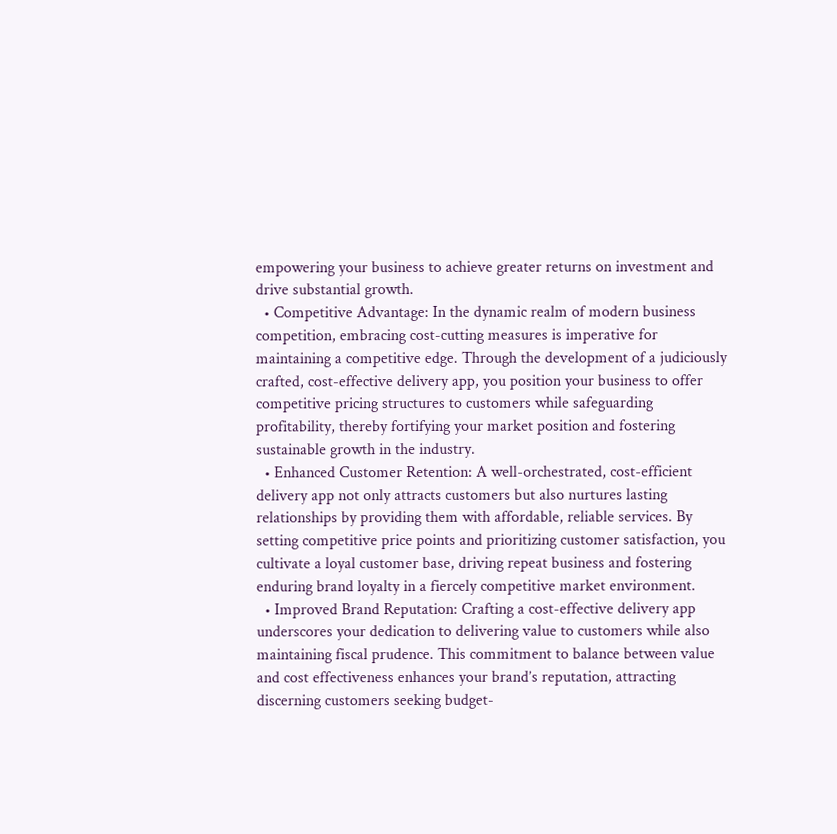empowering your business to achieve greater returns on investment and drive substantial growth.
  • Competitive Advantage: In the dynamic realm of modern business competition, embracing cost-cutting measures is imperative for maintaining a competitive edge. Through the development of a judiciously crafted, cost-effective delivery app, you position your business to offer competitive pricing structures to customers while safeguarding profitability, thereby fortifying your market position and fostering sustainable growth in the industry.
  • Enhanced Customer Retention: A well-orchestrated, cost-efficient delivery app not only attracts customers but also nurtures lasting relationships by providing them with affordable, reliable services. By setting competitive price points and prioritizing customer satisfaction, you cultivate a loyal customer base, driving repeat business and fostering enduring brand loyalty in a fiercely competitive market environment.
  • Improved Brand Reputation: Crafting a cost-effective delivery app underscores your dedication to delivering value to customers while also maintaining fiscal prudence. This commitment to balance between value and cost effectiveness enhances your brand’s reputation, attracting discerning customers seeking budget-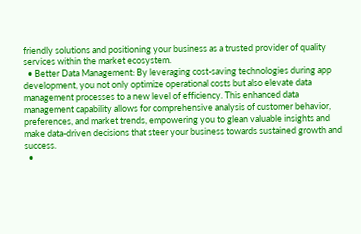friendly solutions and positioning your business as a trusted provider of quality services within the market ecosystem.
  • Better Data Management: By leveraging cost-saving technologies during app development, you not only optimize operational costs but also elevate data management processes to a new level of efficiency. This enhanced data management capability allows for comprehensive analysis of customer behavior, preferences, and market trends, empowering you to glean valuable insights and make data-driven decisions that steer your business towards sustained growth and success.
  •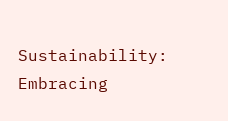Sustainability: Embracing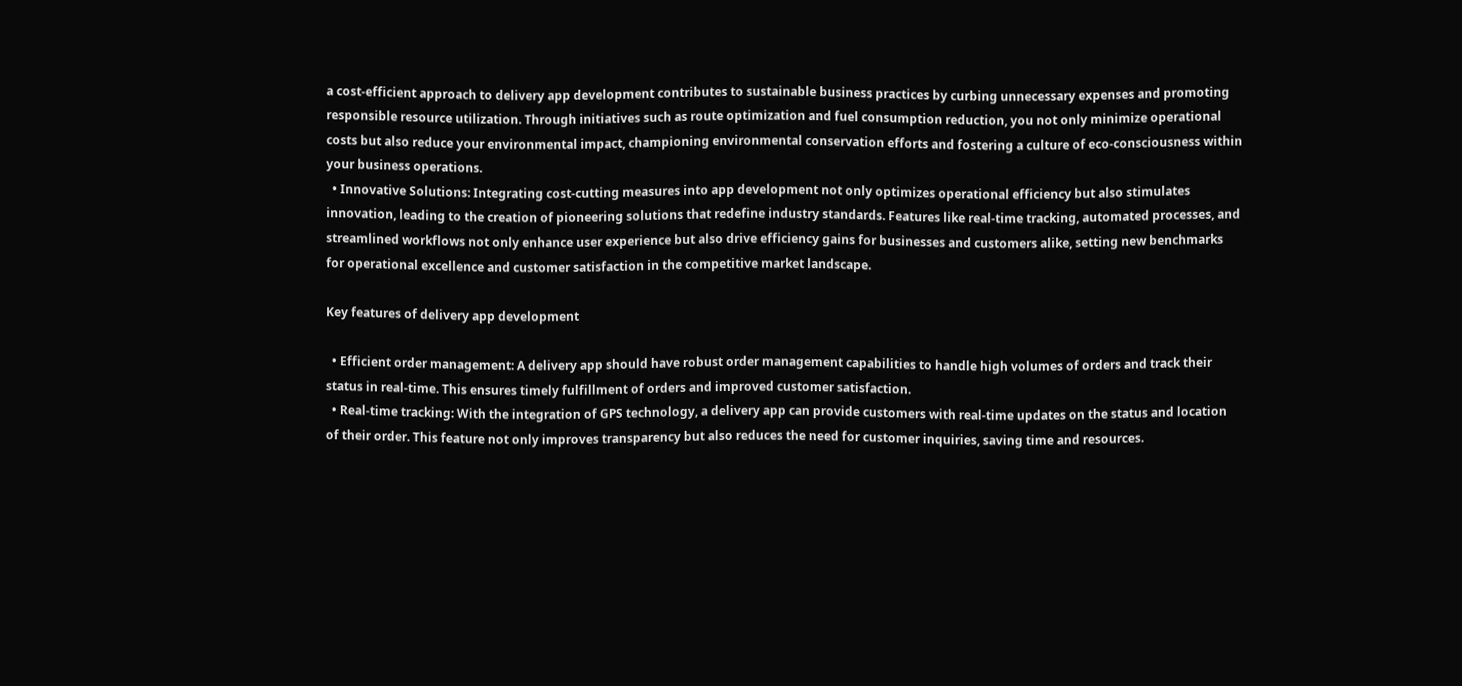a cost-efficient approach to delivery app development contributes to sustainable business practices by curbing unnecessary expenses and promoting responsible resource utilization. Through initiatives such as route optimization and fuel consumption reduction, you not only minimize operational costs but also reduce your environmental impact, championing environmental conservation efforts and fostering a culture of eco-consciousness within your business operations.
  • Innovative Solutions: Integrating cost-cutting measures into app development not only optimizes operational efficiency but also stimulates innovation, leading to the creation of pioneering solutions that redefine industry standards. Features like real-time tracking, automated processes, and streamlined workflows not only enhance user experience but also drive efficiency gains for businesses and customers alike, setting new benchmarks for operational excellence and customer satisfaction in the competitive market landscape.

Key features of delivery app development

  • Efficient order management: A delivery app should have robust order management capabilities to handle high volumes of orders and track their status in real-time. This ensures timely fulfillment of orders and improved customer satisfaction.
  • Real-time tracking: With the integration of GPS technology, a delivery app can provide customers with real-time updates on the status and location of their order. This feature not only improves transparency but also reduces the need for customer inquiries, saving time and resources.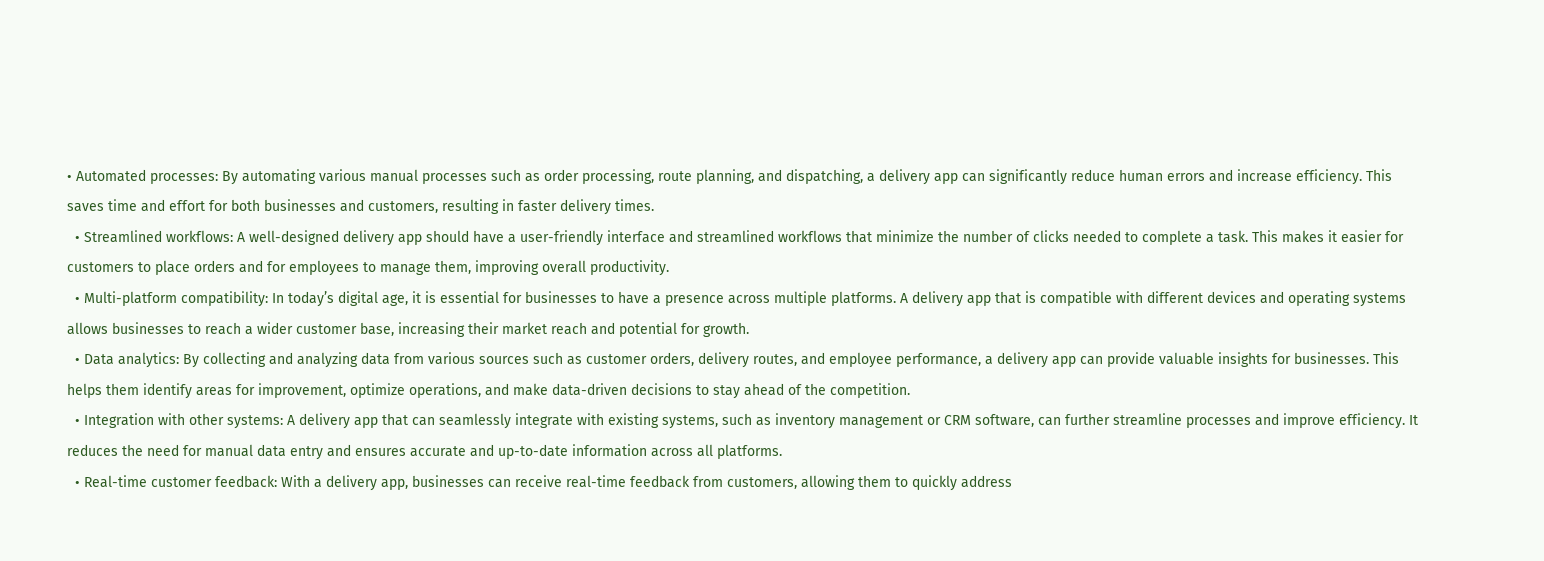• Automated processes: By automating various manual processes such as order processing, route planning, and dispatching, a delivery app can significantly reduce human errors and increase efficiency. This saves time and effort for both businesses and customers, resulting in faster delivery times.
  • Streamlined workflows: A well-designed delivery app should have a user-friendly interface and streamlined workflows that minimize the number of clicks needed to complete a task. This makes it easier for customers to place orders and for employees to manage them, improving overall productivity.
  • Multi-platform compatibility: In today’s digital age, it is essential for businesses to have a presence across multiple platforms. A delivery app that is compatible with different devices and operating systems allows businesses to reach a wider customer base, increasing their market reach and potential for growth.
  • Data analytics: By collecting and analyzing data from various sources such as customer orders, delivery routes, and employee performance, a delivery app can provide valuable insights for businesses. This helps them identify areas for improvement, optimize operations, and make data-driven decisions to stay ahead of the competition.
  • Integration with other systems: A delivery app that can seamlessly integrate with existing systems, such as inventory management or CRM software, can further streamline processes and improve efficiency. It reduces the need for manual data entry and ensures accurate and up-to-date information across all platforms.
  • Real-time customer feedback: With a delivery app, businesses can receive real-time feedback from customers, allowing them to quickly address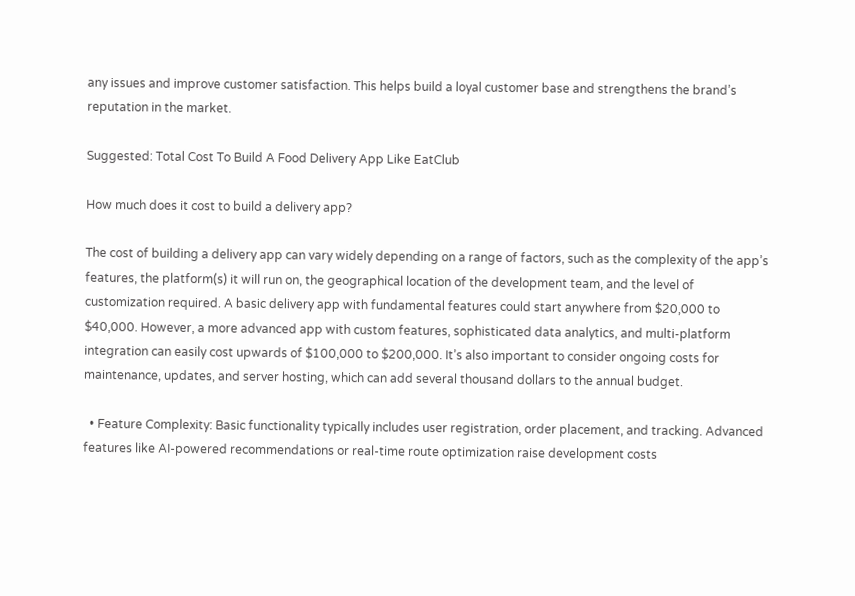any issues and improve customer satisfaction. This helps build a loyal customer base and strengthens the brand’s reputation in the market.

Suggested: Total Cost To Build A Food Delivery App Like EatClub

How much does it cost to build a delivery app?

The cost of building a delivery app can vary widely depending on a range of factors, such as the complexity of the app’s features, the platform(s) it will run on, the geographical location of the development team, and the level of customization required. A basic delivery app with fundamental features could start anywhere from $20,000 to $40,000. However, a more advanced app with custom features, sophisticated data analytics, and multi-platform integration can easily cost upwards of $100,000 to $200,000. It’s also important to consider ongoing costs for maintenance, updates, and server hosting, which can add several thousand dollars to the annual budget.

  • Feature Complexity: Basic functionality typically includes user registration, order placement, and tracking. Advanced features like AI-powered recommendations or real-time route optimization raise development costs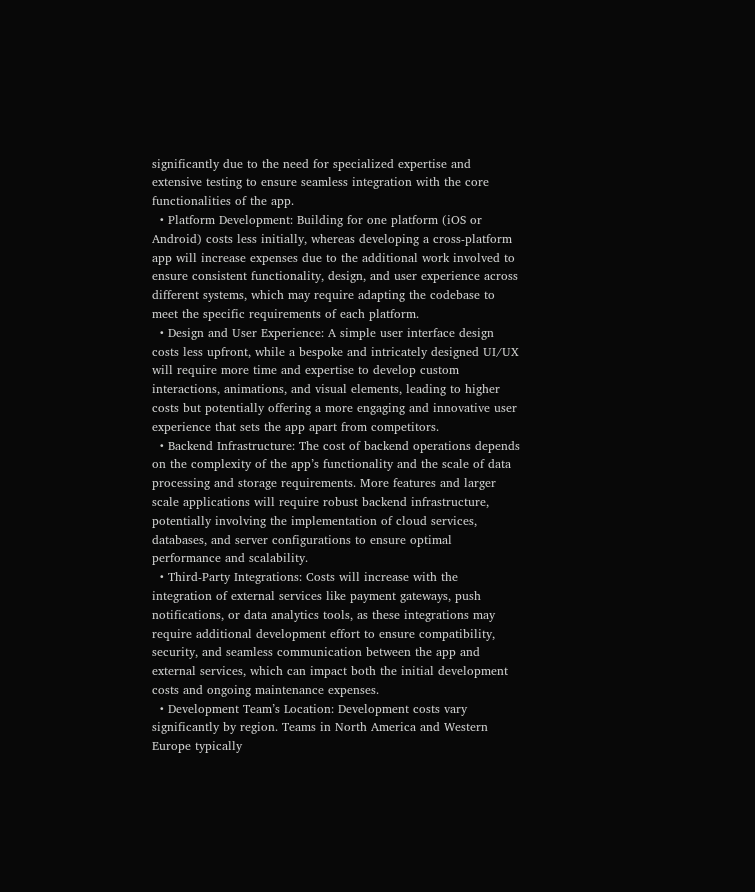significantly due to the need for specialized expertise and extensive testing to ensure seamless integration with the core functionalities of the app.
  • Platform Development: Building for one platform (iOS or Android) costs less initially, whereas developing a cross-platform app will increase expenses due to the additional work involved to ensure consistent functionality, design, and user experience across different systems, which may require adapting the codebase to meet the specific requirements of each platform.
  • Design and User Experience: A simple user interface design costs less upfront, while a bespoke and intricately designed UI/UX will require more time and expertise to develop custom interactions, animations, and visual elements, leading to higher costs but potentially offering a more engaging and innovative user experience that sets the app apart from competitors.
  • Backend Infrastructure: The cost of backend operations depends on the complexity of the app’s functionality and the scale of data processing and storage requirements. More features and larger scale applications will require robust backend infrastructure, potentially involving the implementation of cloud services, databases, and server configurations to ensure optimal performance and scalability.
  • Third-Party Integrations: Costs will increase with the integration of external services like payment gateways, push notifications, or data analytics tools, as these integrations may require additional development effort to ensure compatibility, security, and seamless communication between the app and external services, which can impact both the initial development costs and ongoing maintenance expenses.
  • Development Team’s Location: Development costs vary significantly by region. Teams in North America and Western Europe typically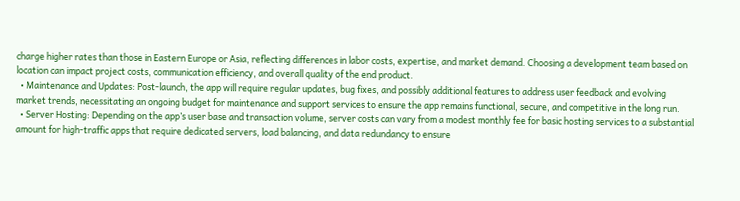charge higher rates than those in Eastern Europe or Asia, reflecting differences in labor costs, expertise, and market demand. Choosing a development team based on location can impact project costs, communication efficiency, and overall quality of the end product.
  • Maintenance and Updates: Post-launch, the app will require regular updates, bug fixes, and possibly additional features to address user feedback and evolving market trends, necessitating an ongoing budget for maintenance and support services to ensure the app remains functional, secure, and competitive in the long run.
  • Server Hosting: Depending on the app’s user base and transaction volume, server costs can vary from a modest monthly fee for basic hosting services to a substantial amount for high-traffic apps that require dedicated servers, load balancing, and data redundancy to ensure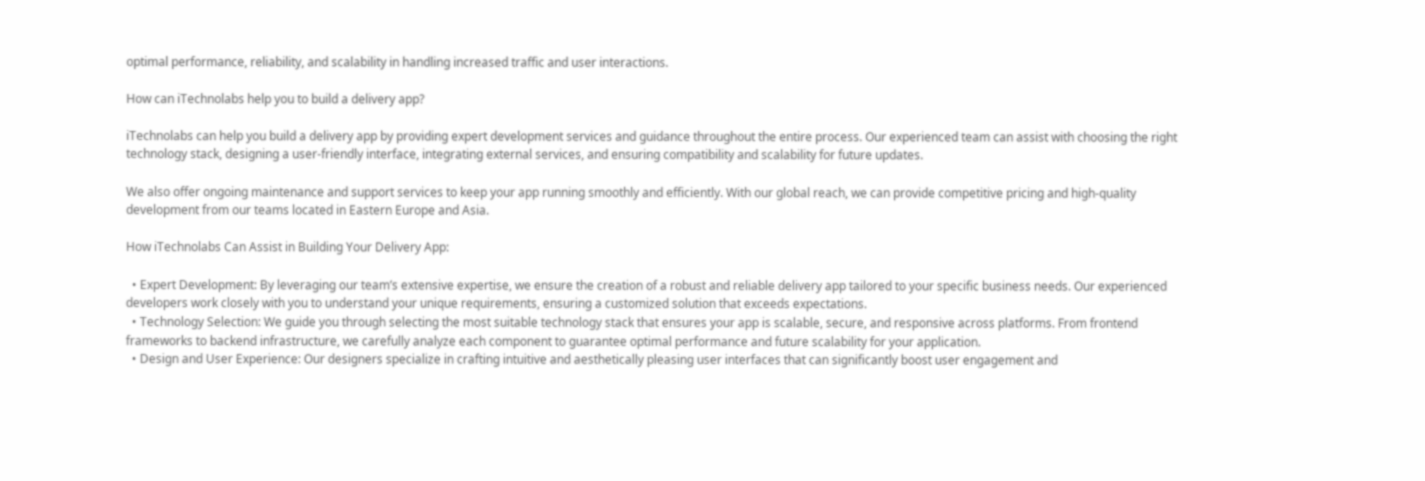optimal performance, reliability, and scalability in handling increased traffic and user interactions.

How can iTechnolabs help you to build a delivery app?

iTechnolabs can help you build a delivery app by providing expert development services and guidance throughout the entire process. Our experienced team can assist with choosing the right technology stack, designing a user-friendly interface, integrating external services, and ensuring compatibility and scalability for future updates.

We also offer ongoing maintenance and support services to keep your app running smoothly and efficiently. With our global reach, we can provide competitive pricing and high-quality development from our teams located in Eastern Europe and Asia.

How iTechnolabs Can Assist in Building Your Delivery App:

  • Expert Development: By leveraging our team’s extensive expertise, we ensure the creation of a robust and reliable delivery app tailored to your specific business needs. Our experienced developers work closely with you to understand your unique requirements, ensuring a customized solution that exceeds expectations.
  • Technology Selection: We guide you through selecting the most suitable technology stack that ensures your app is scalable, secure, and responsive across platforms. From frontend frameworks to backend infrastructure, we carefully analyze each component to guarantee optimal performance and future scalability for your application.
  • Design and User Experience: Our designers specialize in crafting intuitive and aesthetically pleasing user interfaces that can significantly boost user engagement and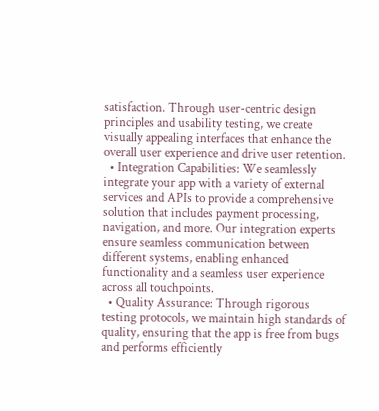satisfaction. Through user-centric design principles and usability testing, we create visually appealing interfaces that enhance the overall user experience and drive user retention.
  • Integration Capabilities: We seamlessly integrate your app with a variety of external services and APIs to provide a comprehensive solution that includes payment processing, navigation, and more. Our integration experts ensure seamless communication between different systems, enabling enhanced functionality and a seamless user experience across all touchpoints.
  • Quality Assurance: Through rigorous testing protocols, we maintain high standards of quality, ensuring that the app is free from bugs and performs efficiently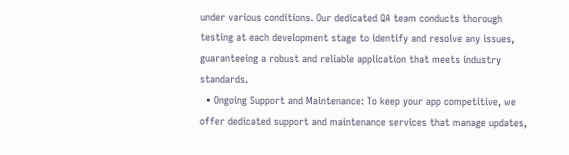under various conditions. Our dedicated QA team conducts thorough testing at each development stage to identify and resolve any issues, guaranteeing a robust and reliable application that meets industry standards.
  • Ongoing Support and Maintenance: To keep your app competitive, we offer dedicated support and maintenance services that manage updates,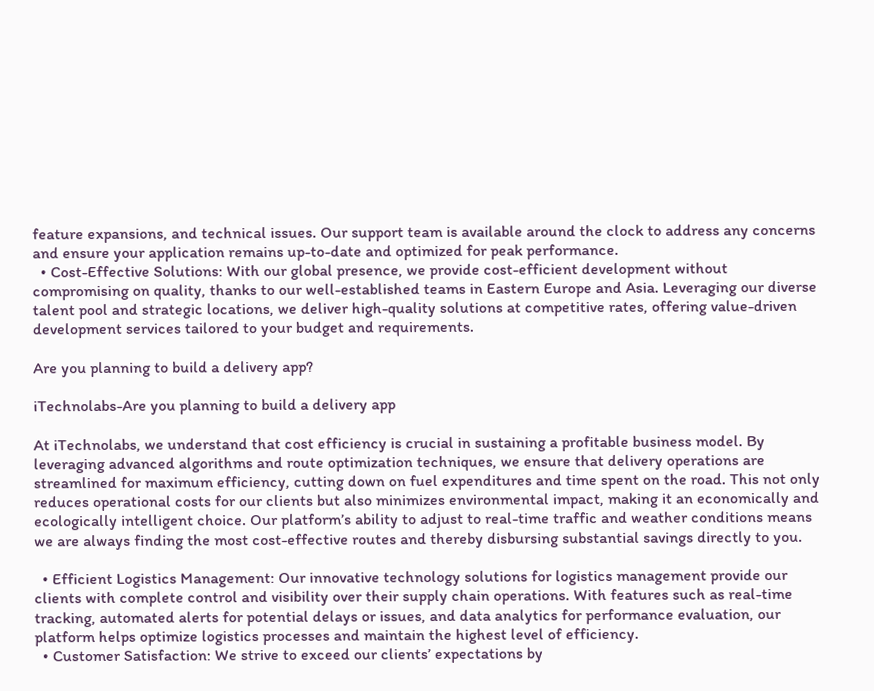feature expansions, and technical issues. Our support team is available around the clock to address any concerns and ensure your application remains up-to-date and optimized for peak performance.
  • Cost-Effective Solutions: With our global presence, we provide cost-efficient development without compromising on quality, thanks to our well-established teams in Eastern Europe and Asia. Leveraging our diverse talent pool and strategic locations, we deliver high-quality solutions at competitive rates, offering value-driven development services tailored to your budget and requirements.

Are you planning to build a delivery app?

iTechnolabs-Are you planning to build a delivery app

At iTechnolabs, we understand that cost efficiency is crucial in sustaining a profitable business model. By leveraging advanced algorithms and route optimization techniques, we ensure that delivery operations are streamlined for maximum efficiency, cutting down on fuel expenditures and time spent on the road. This not only reduces operational costs for our clients but also minimizes environmental impact, making it an economically and ecologically intelligent choice. Our platform’s ability to adjust to real-time traffic and weather conditions means we are always finding the most cost-effective routes and thereby disbursing substantial savings directly to you.

  • Efficient Logistics Management: Our innovative technology solutions for logistics management provide our clients with complete control and visibility over their supply chain operations. With features such as real-time tracking, automated alerts for potential delays or issues, and data analytics for performance evaluation, our platform helps optimize logistics processes and maintain the highest level of efficiency.
  • Customer Satisfaction: We strive to exceed our clients’ expectations by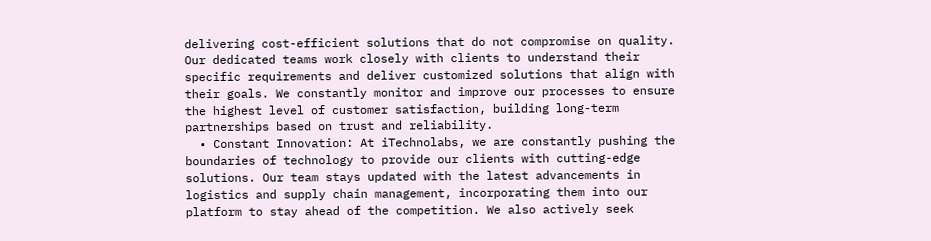delivering cost-efficient solutions that do not compromise on quality. Our dedicated teams work closely with clients to understand their specific requirements and deliver customized solutions that align with their goals. We constantly monitor and improve our processes to ensure the highest level of customer satisfaction, building long-term partnerships based on trust and reliability.
  • Constant Innovation: At iTechnolabs, we are constantly pushing the boundaries of technology to provide our clients with cutting-edge solutions. Our team stays updated with the latest advancements in logistics and supply chain management, incorporating them into our platform to stay ahead of the competition. We also actively seek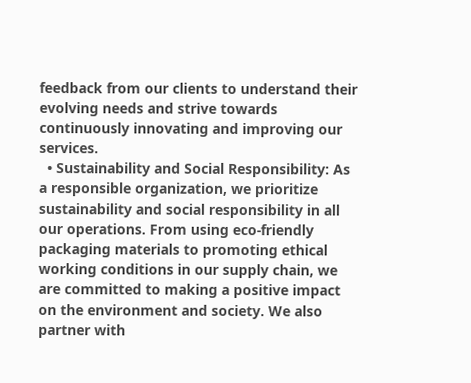feedback from our clients to understand their evolving needs and strive towards continuously innovating and improving our services.
  • Sustainability and Social Responsibility: As a responsible organization, we prioritize sustainability and social responsibility in all our operations. From using eco-friendly packaging materials to promoting ethical working conditions in our supply chain, we are committed to making a positive impact on the environment and society. We also partner with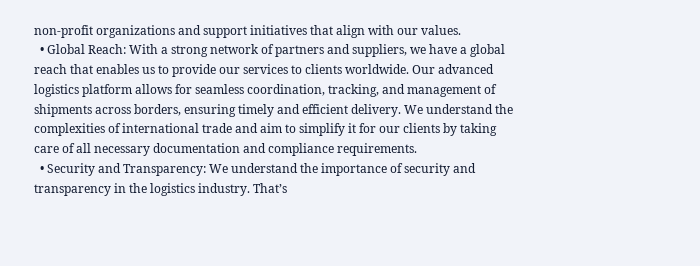non-profit organizations and support initiatives that align with our values.
  • Global Reach: With a strong network of partners and suppliers, we have a global reach that enables us to provide our services to clients worldwide. Our advanced logistics platform allows for seamless coordination, tracking, and management of shipments across borders, ensuring timely and efficient delivery. We understand the complexities of international trade and aim to simplify it for our clients by taking care of all necessary documentation and compliance requirements.
  • Security and Transparency: We understand the importance of security and transparency in the logistics industry. That’s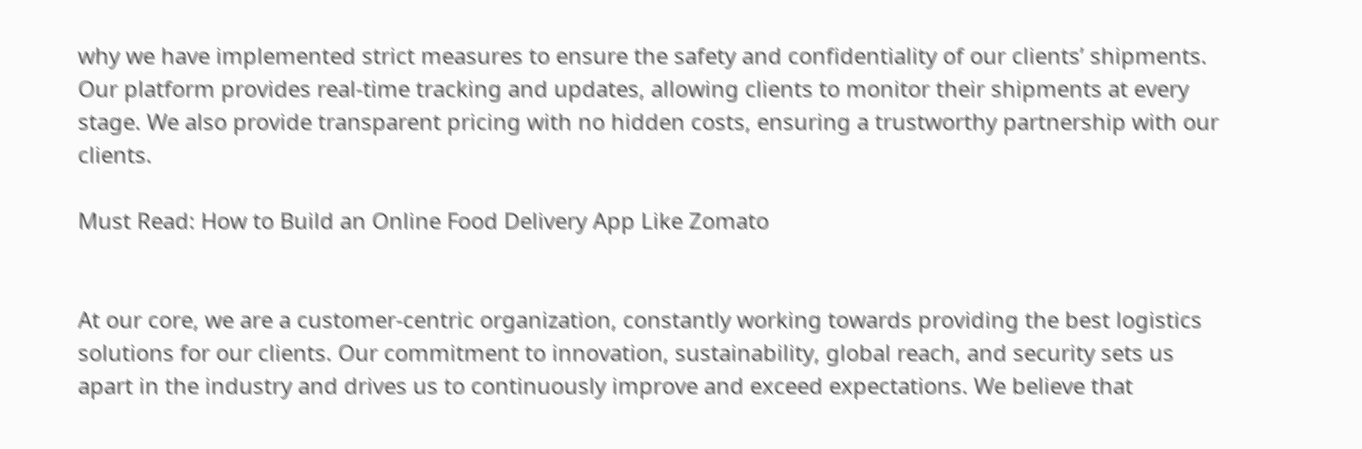why we have implemented strict measures to ensure the safety and confidentiality of our clients’ shipments. Our platform provides real-time tracking and updates, allowing clients to monitor their shipments at every stage. We also provide transparent pricing with no hidden costs, ensuring a trustworthy partnership with our clients.

Must Read: How to Build an Online Food Delivery App Like Zomato


At our core, we are a customer-centric organization, constantly working towards providing the best logistics solutions for our clients. Our commitment to innovation, sustainability, global reach, and security sets us apart in the industry and drives us to continuously improve and exceed expectations. We believe that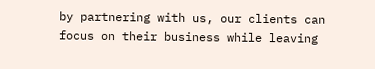by partnering with us, our clients can focus on their business while leaving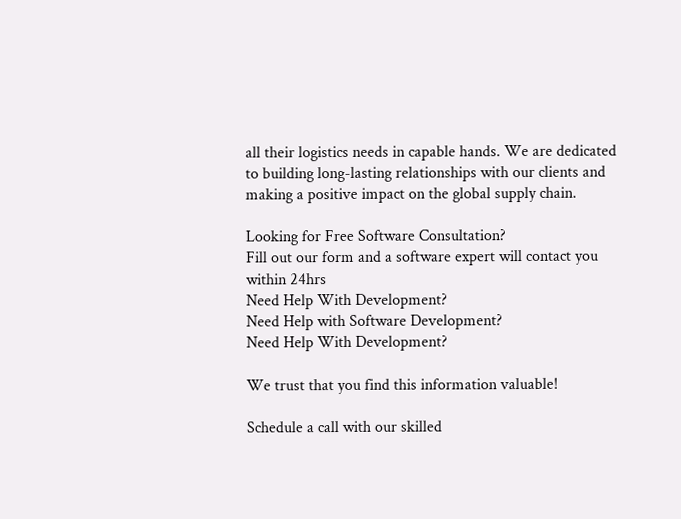all their logistics needs in capable hands. We are dedicated to building long-lasting relationships with our clients and making a positive impact on the global supply chain.

Looking for Free Software Consultation?
Fill out our form and a software expert will contact you within 24hrs
Need Help With Development?
Need Help with Software Development?
Need Help With Development?

We trust that you find this information valuable!

Schedule a call with our skilled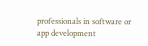professionals in software or app development